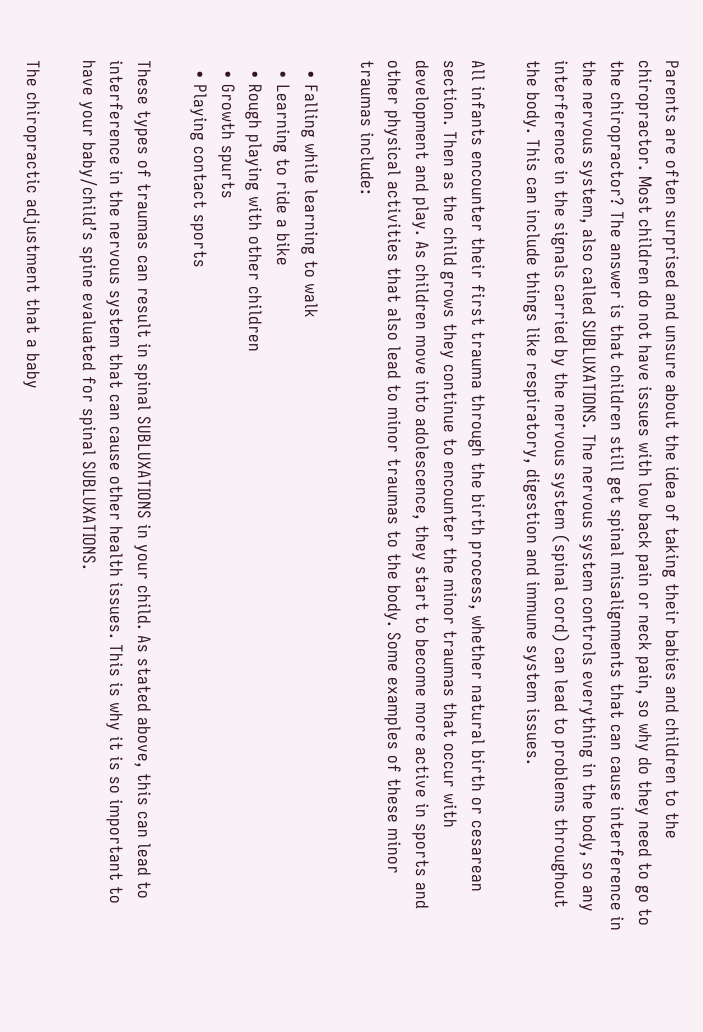Parents are often surprised and unsure about the idea of taking their babies and children to the chiropractor. Most children do not have issues with low back pain or neck pain, so why do they need to go to the chiropractor? The answer is that children still get spinal misalignments that can cause interference in the nervous system, also called SUBLUXATIONS. The nervous system controls everything in the body, so any interference in the signals carried by the nervous system (spinal cord) can lead to problems throughout the body. This can include things like respiratory, digestion and immune system issues.

All infants encounter their first trauma through the birth process, whether natural birth or cesarean section. Then as the child grows they continue to encounter the minor traumas that occur with development and play. As children move into adolescence, they start to become more active in sports and other physical activities that also lead to minor traumas to the body. Some examples of these minor traumas include:

  • Falling while learning to walk
  • Learning to ride a bike
  • Rough playing with other children
  • Growth spurts
  • Playing contact sports

These types of traumas can result in spinal SUBLUXATIONS in your child. As stated above, this can lead to interference in the nervous system that can cause other health issues. This is why it is so important to have your baby/child’s spine evaluated for spinal SUBLUXATIONS.

The chiropractic adjustment that a baby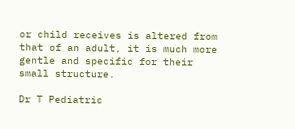or child receives is altered from that of an adult, it is much more gentle and specific for their small structure.

Dr T Pediatric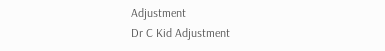Adjustment
Dr C Kid Adjustment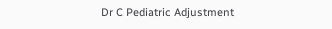Dr C Pediatric Adjustment